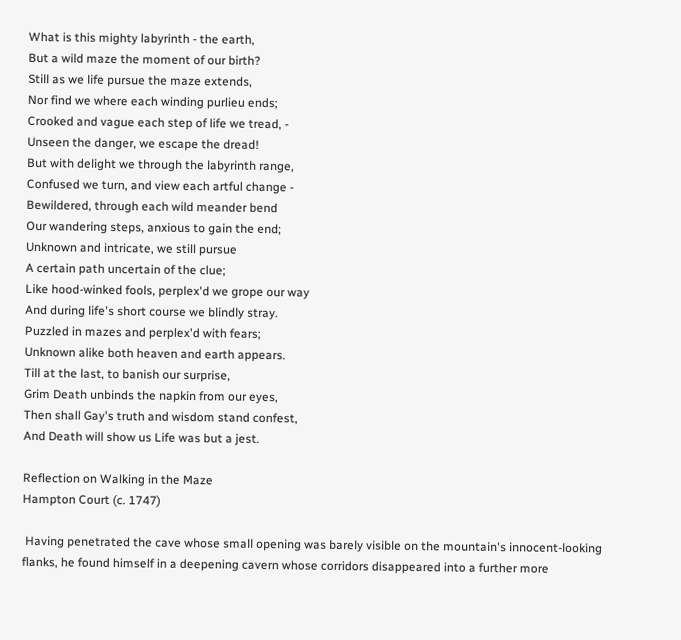What is this mighty labyrinth - the earth,
But a wild maze the moment of our birth?
Still as we life pursue the maze extends,
Nor find we where each winding purlieu ends;
Crooked and vague each step of life we tread, -
Unseen the danger, we escape the dread!
But with delight we through the labyrinth range,
Confused we turn, and view each artful change -
Bewildered, through each wild meander bend
Our wandering steps, anxious to gain the end;
Unknown and intricate, we still pursue
A certain path uncertain of the clue;
Like hood-winked fools, perplex'd we grope our way
And during life's short course we blindly stray.
Puzzled in mazes and perplex'd with fears;
Unknown alike both heaven and earth appears.
Till at the last, to banish our surprise,
Grim Death unbinds the napkin from our eyes,
Then shall Gay's truth and wisdom stand confest,
And Death will show us Life was but a jest.

Reflection on Walking in the Maze
Hampton Court (c. 1747)

 Having penetrated the cave whose small opening was barely visible on the mountain's innocent-looking flanks, he found himself in a deepening cavern whose corridors disappeared into a further more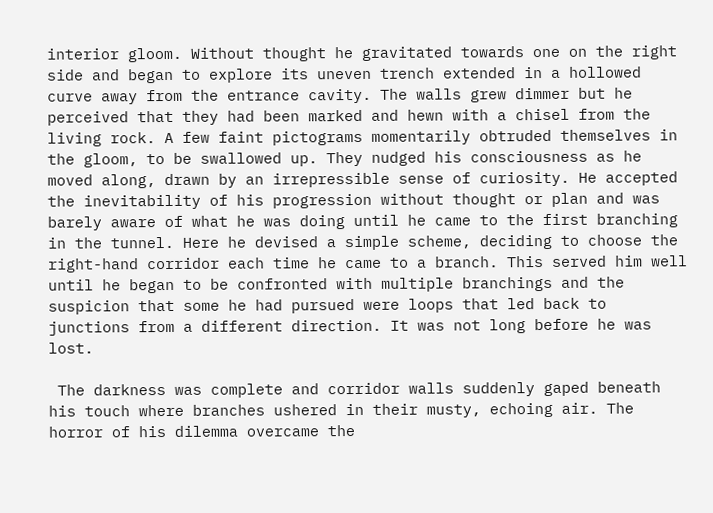interior gloom. Without thought he gravitated towards one on the right side and began to explore its uneven trench extended in a hollowed curve away from the entrance cavity. The walls grew dimmer but he perceived that they had been marked and hewn with a chisel from the living rock. A few faint pictograms momentarily obtruded themselves in the gloom, to be swallowed up. They nudged his consciousness as he moved along, drawn by an irrepressible sense of curiosity. He accepted the inevitability of his progression without thought or plan and was barely aware of what he was doing until he came to the first branching in the tunnel. Here he devised a simple scheme, deciding to choose the right-hand corridor each time he came to a branch. This served him well until he began to be confronted with multiple branchings and the suspicion that some he had pursued were loops that led back to junctions from a different direction. It was not long before he was lost.

 The darkness was complete and corridor walls suddenly gaped beneath his touch where branches ushered in their musty, echoing air. The horror of his dilemma overcame the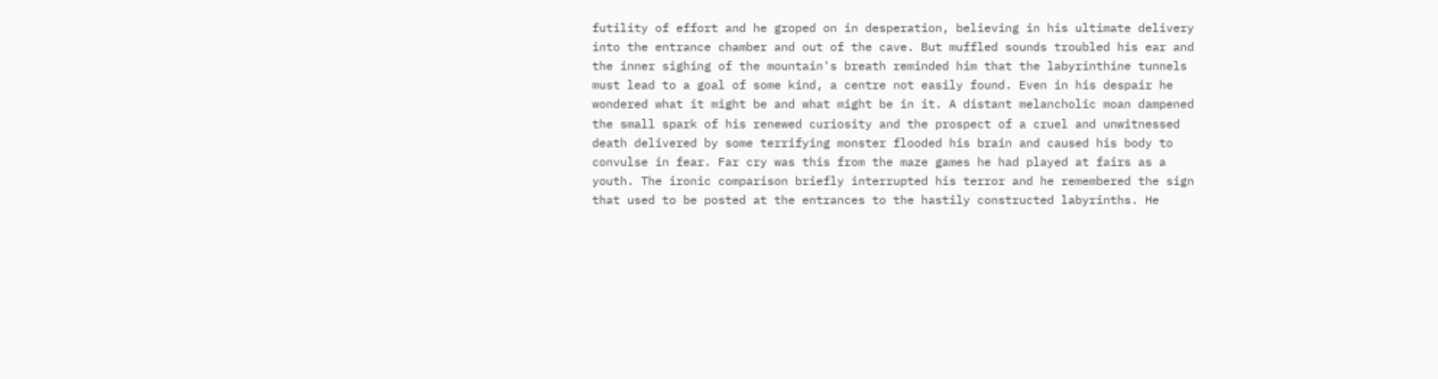futility of effort and he groped on in desperation, believing in his ultimate delivery into the entrance chamber and out of the cave. But muffled sounds troubled his ear and the inner sighing of the mountain's breath reminded him that the labyrinthine tunnels must lead to a goal of some kind, a centre not easily found. Even in his despair he wondered what it might be and what might be in it. A distant melancholic moan dampened the small spark of his renewed curiosity and the prospect of a cruel and unwitnessed death delivered by some terrifying monster flooded his brain and caused his body to convulse in fear. Far cry was this from the maze games he had played at fairs as a youth. The ironic comparison briefly interrupted his terror and he remembered the sign that used to be posted at the entrances to the hastily constructed labyrinths. He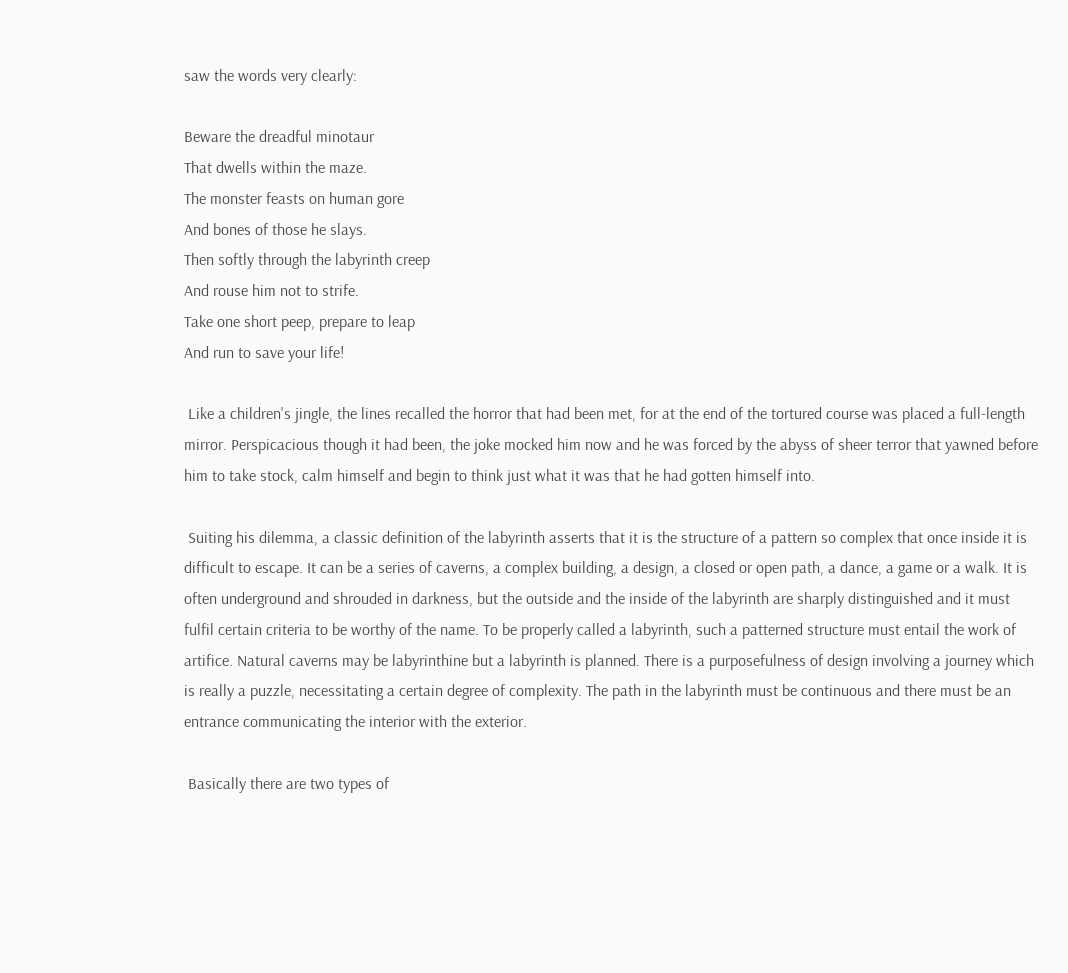saw the words very clearly:

Beware the dreadful minotaur
That dwells within the maze.
The monster feasts on human gore
And bones of those he slays.
Then softly through the labyrinth creep
And rouse him not to strife.
Take one short peep, prepare to leap
And run to save your life!

 Like a children's jingle, the lines recalled the horror that had been met, for at the end of the tortured course was placed a full-length mirror. Perspicacious though it had been, the joke mocked him now and he was forced by the abyss of sheer terror that yawned before him to take stock, calm himself and begin to think just what it was that he had gotten himself into.

 Suiting his dilemma, a classic definition of the labyrinth asserts that it is the structure of a pattern so complex that once inside it is difficult to escape. It can be a series of caverns, a complex building, a design, a closed or open path, a dance, a game or a walk. It is often underground and shrouded in darkness, but the outside and the inside of the labyrinth are sharply distinguished and it must fulfil certain criteria to be worthy of the name. To be properly called a labyrinth, such a patterned structure must entail the work of artifice. Natural caverns may be labyrinthine but a labyrinth is planned. There is a purposefulness of design involving a journey which is really a puzzle, necessitating a certain degree of complexity. The path in the labyrinth must be continuous and there must be an entrance communicating the interior with the exterior.

 Basically there are two types of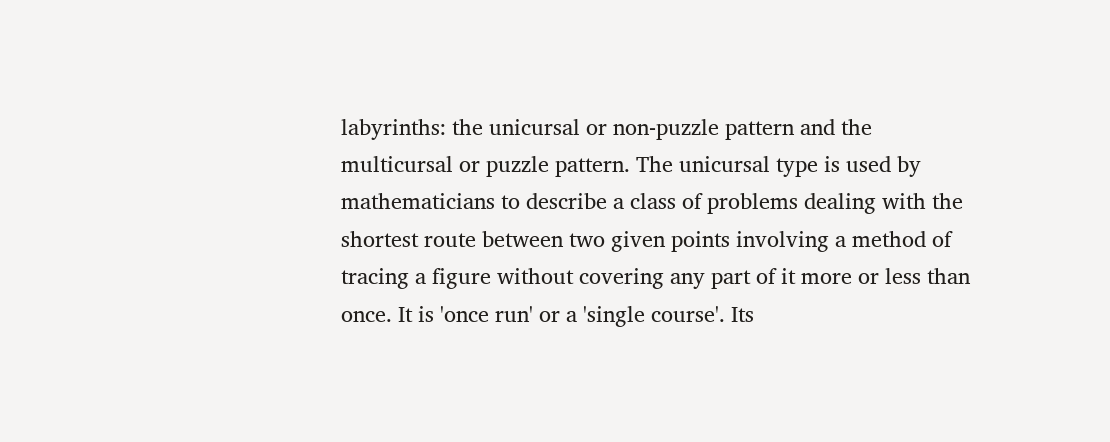labyrinths: the unicursal or non-puzzle pattern and the multicursal or puzzle pattern. The unicursal type is used by mathematicians to describe a class of problems dealing with the shortest route between two given points involving a method of tracing a figure without covering any part of it more or less than once. It is 'once run' or a 'single course'. Its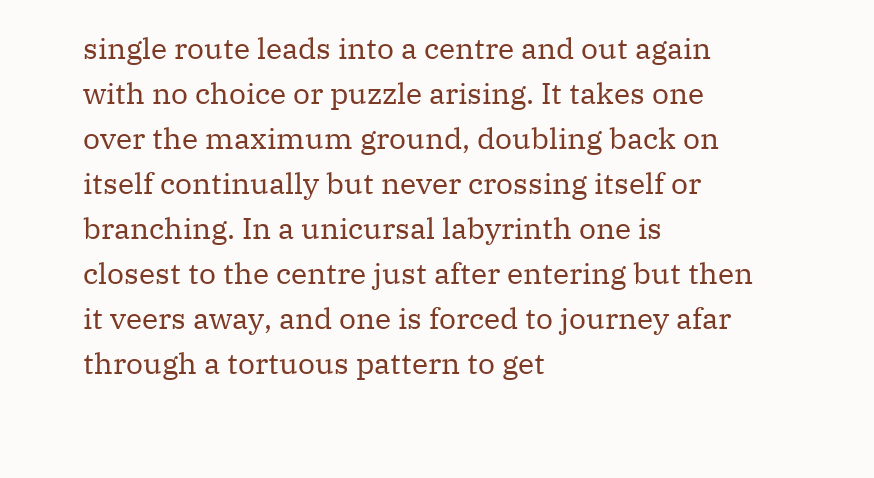single route leads into a centre and out again with no choice or puzzle arising. It takes one over the maximum ground, doubling back on itself continually but never crossing itself or branching. In a unicursal labyrinth one is closest to the centre just after entering but then it veers away, and one is forced to journey afar through a tortuous pattern to get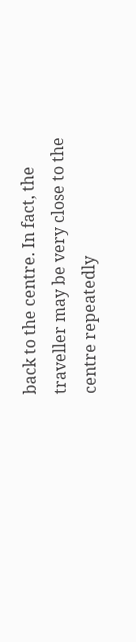back to the centre. In fact, the traveller may be very close to the centre repeatedly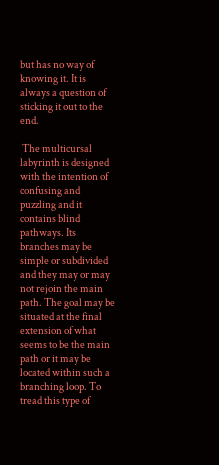but has no way of knowing it. It is always a question of sticking it out to the end.

 The multicursal labyrinth is designed with the intention of confusing and puzzling and it contains blind pathways. Its branches may be simple or subdivided and they may or may not rejoin the main path. The goal may be situated at the final extension of what seems to be the main path or it may be located within such a branching loop. To tread this type of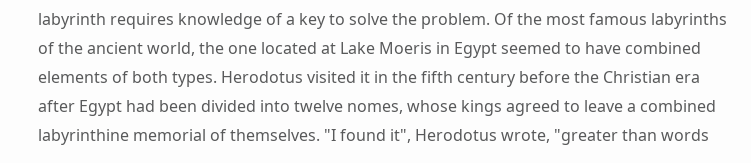labyrinth requires knowledge of a key to solve the problem. Of the most famous labyrinths of the ancient world, the one located at Lake Moeris in Egypt seemed to have combined elements of both types. Herodotus visited it in the fifth century before the Christian era after Egypt had been divided into twelve nomes, whose kings agreed to leave a combined labyrinthine memorial of themselves. "I found it", Herodotus wrote, "greater than words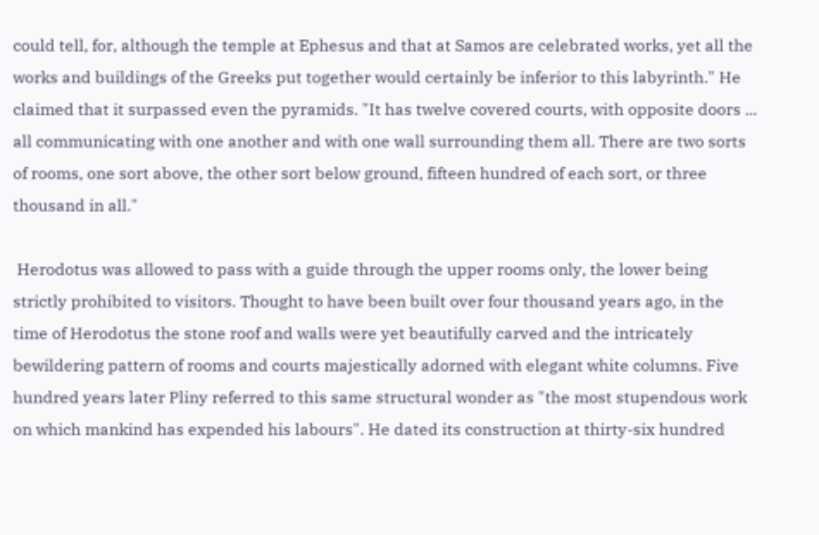could tell, for, although the temple at Ephesus and that at Samos are celebrated works, yet all the works and buildings of the Greeks put together would certainly be inferior to this labyrinth." He claimed that it surpassed even the pyramids. "It has twelve covered courts, with opposite doors ... all communicating with one another and with one wall surrounding them all. There are two sorts of rooms, one sort above, the other sort below ground, fifteen hundred of each sort, or three thousand in all."

 Herodotus was allowed to pass with a guide through the upper rooms only, the lower being strictly prohibited to visitors. Thought to have been built over four thousand years ago, in the time of Herodotus the stone roof and walls were yet beautifully carved and the intricately bewildering pattern of rooms and courts majestically adorned with elegant white columns. Five hundred years later Pliny referred to this same structural wonder as "the most stupendous work on which mankind has expended his labours". He dated its construction at thirty-six hundred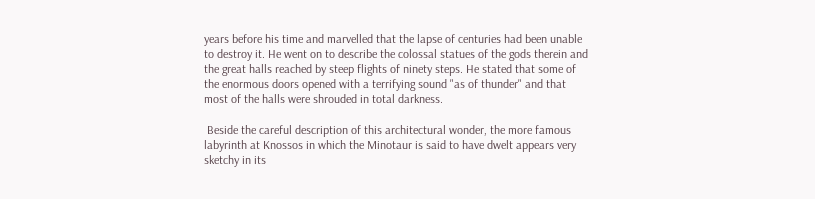years before his time and marvelled that the lapse of centuries had been unable to destroy it. He went on to describe the colossal statues of the gods therein and the great halls reached by steep flights of ninety steps. He stated that some of the enormous doors opened with a terrifying sound "as of thunder" and that most of the halls were shrouded in total darkness.

 Beside the careful description of this architectural wonder, the more famous labyrinth at Knossos in which the Minotaur is said to have dwelt appears very sketchy in its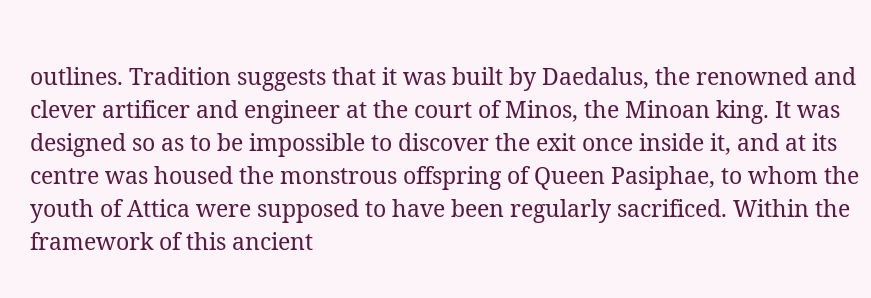outlines. Tradition suggests that it was built by Daedalus, the renowned and clever artificer and engineer at the court of Minos, the Minoan king. It was designed so as to be impossible to discover the exit once inside it, and at its centre was housed the monstrous offspring of Queen Pasiphae, to whom the youth of Attica were supposed to have been regularly sacrificed. Within the framework of this ancient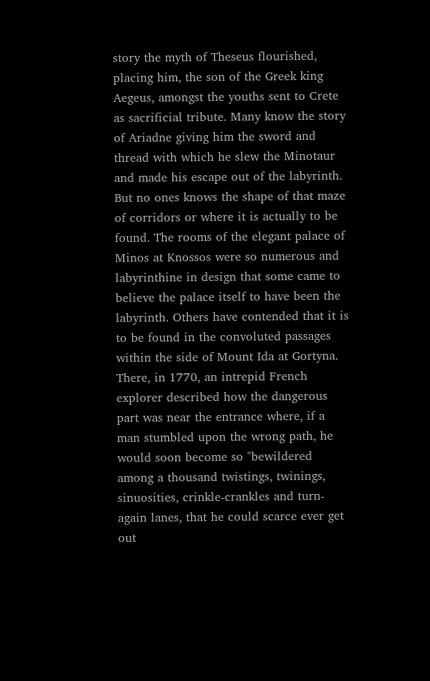story the myth of Theseus flourished, placing him, the son of the Greek king Aegeus, amongst the youths sent to Crete as sacrificial tribute. Many know the story of Ariadne giving him the sword and thread with which he slew the Minotaur and made his escape out of the labyrinth. But no ones knows the shape of that maze of corridors or where it is actually to be found. The rooms of the elegant palace of Minos at Knossos were so numerous and labyrinthine in design that some came to believe the palace itself to have been the labyrinth. Others have contended that it is to be found in the convoluted passages within the side of Mount Ida at Gortyna. There, in 1770, an intrepid French explorer described how the dangerous part was near the entrance where, if a man stumbled upon the wrong path, he would soon become so "bewildered among a thousand twistings, twinings, sinuosities, crinkle-crankles and turn-again lanes, that he could scarce ever get out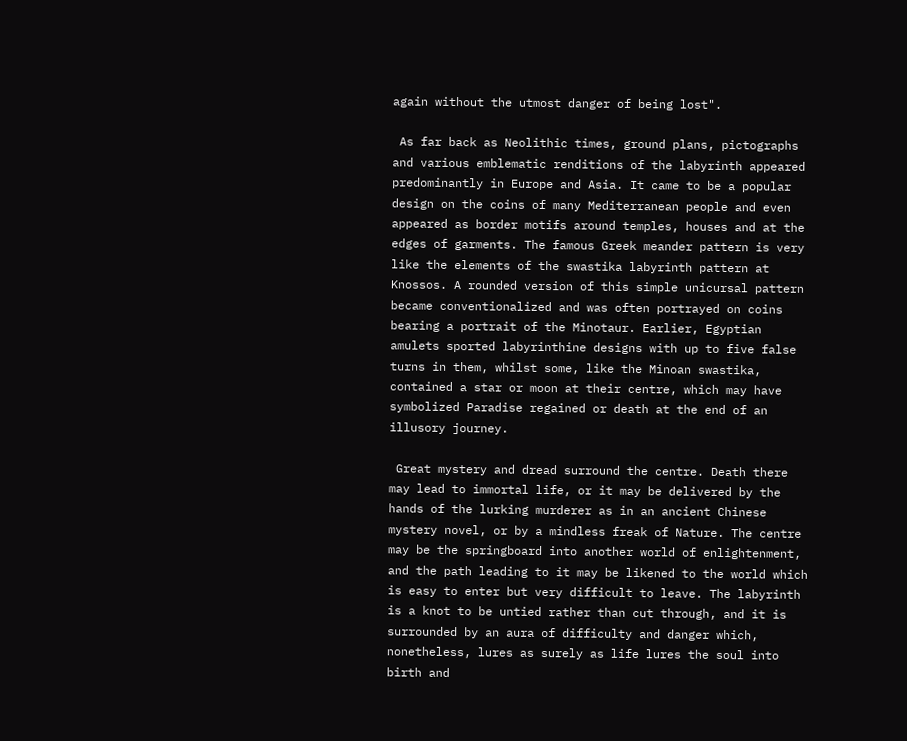again without the utmost danger of being lost".

 As far back as Neolithic times, ground plans, pictographs and various emblematic renditions of the labyrinth appeared predominantly in Europe and Asia. It came to be a popular design on the coins of many Mediterranean people and even appeared as border motifs around temples, houses and at the edges of garments. The famous Greek meander pattern is very like the elements of the swastika labyrinth pattern at Knossos. A rounded version of this simple unicursal pattern became conventionalized and was often portrayed on coins bearing a portrait of the Minotaur. Earlier, Egyptian amulets sported labyrinthine designs with up to five false turns in them, whilst some, like the Minoan swastika, contained a star or moon at their centre, which may have symbolized Paradise regained or death at the end of an illusory journey.

 Great mystery and dread surround the centre. Death there may lead to immortal life, or it may be delivered by the hands of the lurking murderer as in an ancient Chinese mystery novel, or by a mindless freak of Nature. The centre may be the springboard into another world of enlightenment, and the path leading to it may be likened to the world which is easy to enter but very difficult to leave. The labyrinth is a knot to be untied rather than cut through, and it is surrounded by an aura of difficulty and danger which, nonetheless, lures as surely as life lures the soul into birth and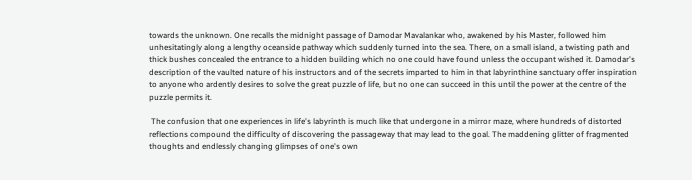towards the unknown. One recalls the midnight passage of Damodar Mavalankar who, awakened by his Master, followed him unhesitatingly along a lengthy oceanside pathway which suddenly turned into the sea. There, on a small island, a twisting path and thick bushes concealed the entrance to a hidden building which no one could have found unless the occupant wished it. Damodar's description of the vaulted nature of his instructors and of the secrets imparted to him in that labyrinthine sanctuary offer inspiration to anyone who ardently desires to solve the great puzzle of life, but no one can succeed in this until the power at the centre of the puzzle permits it.

 The confusion that one experiences in life's labyrinth is much like that undergone in a mirror maze, where hundreds of distorted reflections compound the difficulty of discovering the passageway that may lead to the goal. The maddening glitter of fragmented thoughts and endlessly changing glimpses of one's own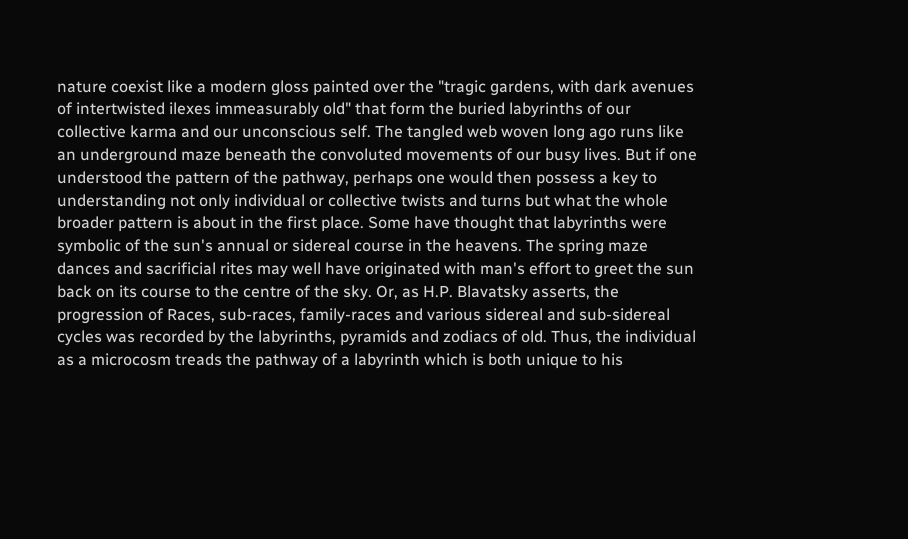nature coexist like a modern gloss painted over the "tragic gardens, with dark avenues of intertwisted ilexes immeasurably old" that form the buried labyrinths of our collective karma and our unconscious self. The tangled web woven long ago runs like an underground maze beneath the convoluted movements of our busy lives. But if one understood the pattern of the pathway, perhaps one would then possess a key to understanding not only individual or collective twists and turns but what the whole broader pattern is about in the first place. Some have thought that labyrinths were symbolic of the sun's annual or sidereal course in the heavens. The spring maze dances and sacrificial rites may well have originated with man's effort to greet the sun back on its course to the centre of the sky. Or, as H.P. Blavatsky asserts, the progression of Races, sub-races, family-races and various sidereal and sub-sidereal cycles was recorded by the labyrinths, pyramids and zodiacs of old. Thus, the individual as a microcosm treads the pathway of a labyrinth which is both unique to his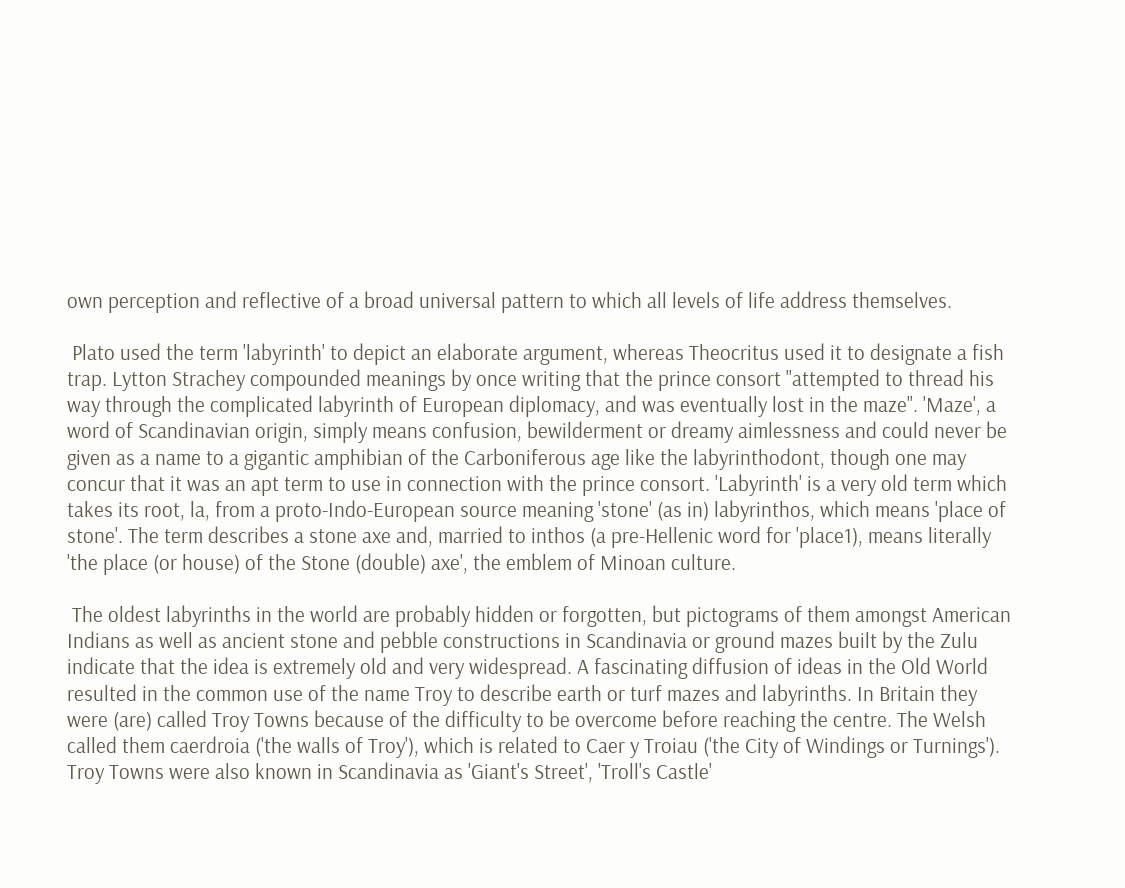own perception and reflective of a broad universal pattern to which all levels of life address themselves.

 Plato used the term 'labyrinth' to depict an elaborate argument, whereas Theocritus used it to designate a fish trap. Lytton Strachey compounded meanings by once writing that the prince consort "attempted to thread his way through the complicated labyrinth of European diplomacy, and was eventually lost in the maze". 'Maze', a word of Scandinavian origin, simply means confusion, bewilderment or dreamy aimlessness and could never be given as a name to a gigantic amphibian of the Carboniferous age like the labyrinthodont, though one may concur that it was an apt term to use in connection with the prince consort. 'Labyrinth' is a very old term which takes its root, la, from a proto-Indo-European source meaning 'stone' (as in) labyrinthos, which means 'place of stone'. The term describes a stone axe and, married to inthos (a pre-Hellenic word for 'place1), means literally 'the place (or house) of the Stone (double) axe', the emblem of Minoan culture.

 The oldest labyrinths in the world are probably hidden or forgotten, but pictograms of them amongst American Indians as well as ancient stone and pebble constructions in Scandinavia or ground mazes built by the Zulu indicate that the idea is extremely old and very widespread. A fascinating diffusion of ideas in the Old World resulted in the common use of the name Troy to describe earth or turf mazes and labyrinths. In Britain they were (are) called Troy Towns because of the difficulty to be overcome before reaching the centre. The Welsh called them caerdroia ('the walls of Troy'), which is related to Caer y Troiau ('the City of Windings or Turnings'). Troy Towns were also known in Scandinavia as 'Giant's Street', 'Troll's Castle'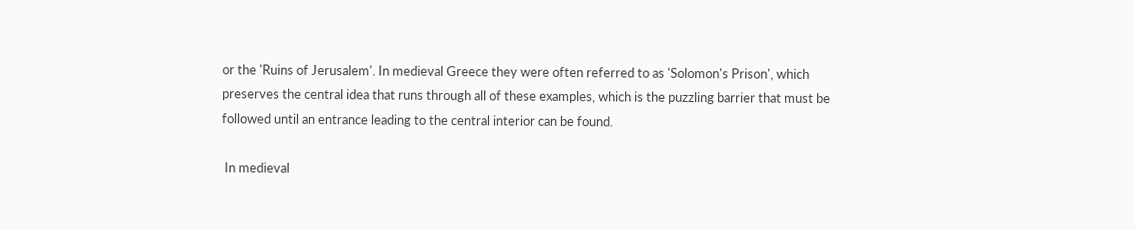or the 'Ruins of Jerusalem'. In medieval Greece they were often referred to as 'Solomon's Prison', which preserves the central idea that runs through all of these examples, which is the puzzling barrier that must be followed until an entrance leading to the central interior can be found.

 In medieval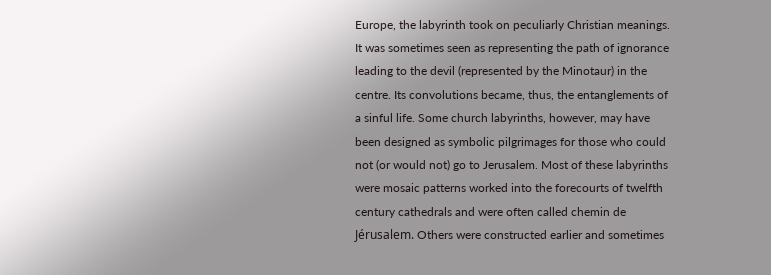Europe, the labyrinth took on peculiarly Christian meanings. It was sometimes seen as representing the path of ignorance leading to the devil (represented by the Minotaur) in the centre. Its convolutions became, thus, the entanglements of a sinful life. Some church labyrinths, however, may have been designed as symbolic pilgrimages for those who could not (or would not) go to Jerusalem. Most of these labyrinths were mosaic patterns worked into the forecourts of twelfth century cathedrals and were often called chemin de Jérusalem. Others were constructed earlier and sometimes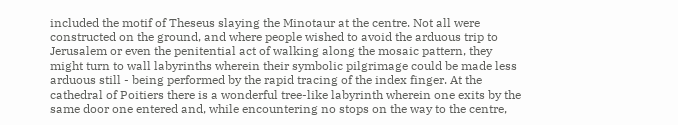included the motif of Theseus slaying the Minotaur at the centre. Not all were constructed on the ground, and where people wished to avoid the arduous trip to Jerusalem or even the penitential act of walking along the mosaic pattern, they might turn to wall labyrinths wherein their symbolic pilgrimage could be made less arduous still - being performed by the rapid tracing of the index finger. At the cathedral of Poitiers there is a wonderful tree-like labyrinth wherein one exits by the same door one entered and, while encountering no stops on the way to the centre,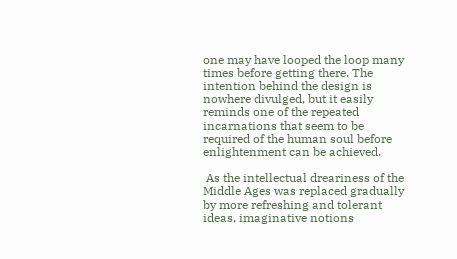one may have looped the loop many times before getting there. The intention behind the design is nowhere divulged, but it easily reminds one of the repeated incarnations that seem to be required of the human soul before enlightenment can be achieved.

 As the intellectual dreariness of the Middle Ages was replaced gradually by more refreshing and tolerant ideas, imaginative notions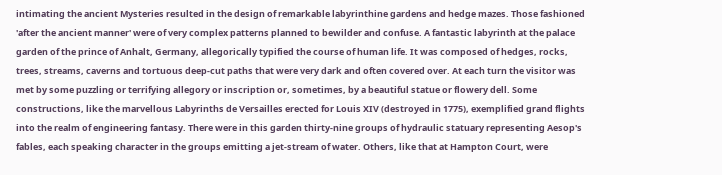intimating the ancient Mysteries resulted in the design of remarkable labyrinthine gardens and hedge mazes. Those fashioned 'after the ancient manner' were of very complex patterns planned to bewilder and confuse. A fantastic labyrinth at the palace garden of the prince of Anhalt, Germany, allegorically typified the course of human life. It was composed of hedges, rocks, trees, streams, caverns and tortuous deep-cut paths that were very dark and often covered over. At each turn the visitor was met by some puzzling or terrifying allegory or inscription or, sometimes, by a beautiful statue or flowery dell. Some constructions, like the marvellous Labyrinths de Versailles erected for Louis XIV (destroyed in 1775), exemplified grand flights into the realm of engineering fantasy. There were in this garden thirty-nine groups of hydraulic statuary representing Aesop's fables, each speaking character in the groups emitting a jet-stream of water. Others, like that at Hampton Court, were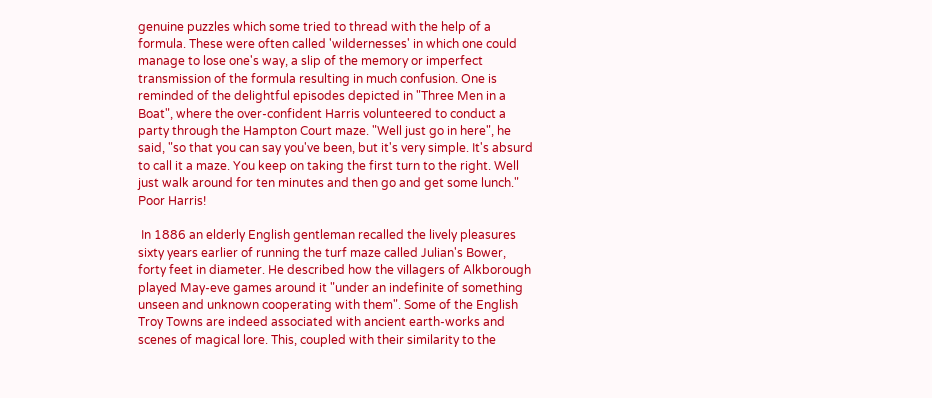genuine puzzles which some tried to thread with the help of a formula. These were often called 'wildernesses' in which one could manage to lose one's way, a slip of the memory or imperfect transmission of the formula resulting in much confusion. One is reminded of the delightful episodes depicted in "Three Men in a Boat", where the over-confident Harris volunteered to conduct a party through the Hampton Court maze. "Well just go in here", he said, "so that you can say you've been, but it's very simple. It's absurd to call it a maze. You keep on taking the first turn to the right. Well just walk around for ten minutes and then go and get some lunch." Poor Harris!

 In 1886 an elderly English gentleman recalled the lively pleasures sixty years earlier of running the turf maze called Julian's Bower, forty feet in diameter. He described how the villagers of Alkborough played May-eve games around it "under an indefinite of something unseen and unknown cooperating with them". Some of the English Troy Towns are indeed associated with ancient earth-works and scenes of magical lore. This, coupled with their similarity to the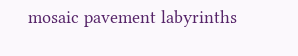mosaic pavement labyrinths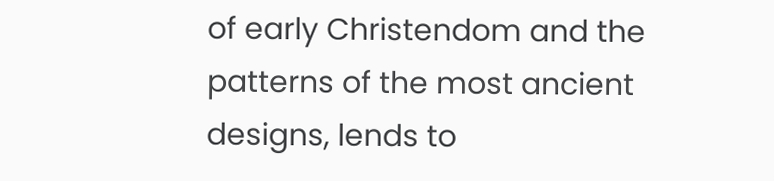of early Christendom and the patterns of the most ancient designs, lends to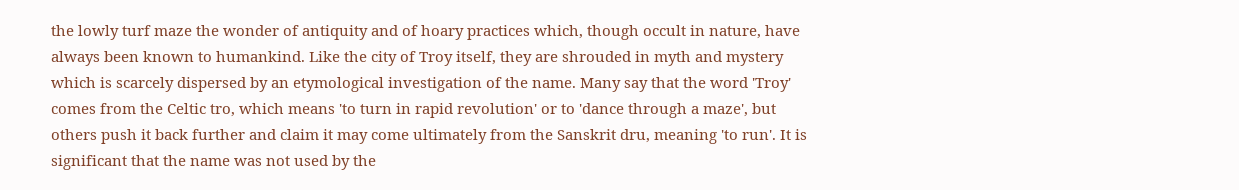the lowly turf maze the wonder of antiquity and of hoary practices which, though occult in nature, have always been known to humankind. Like the city of Troy itself, they are shrouded in myth and mystery which is scarcely dispersed by an etymological investigation of the name. Many say that the word 'Troy' comes from the Celtic tro, which means 'to turn in rapid revolution' or to 'dance through a maze', but others push it back further and claim it may come ultimately from the Sanskrit dru, meaning 'to run'. It is significant that the name was not used by the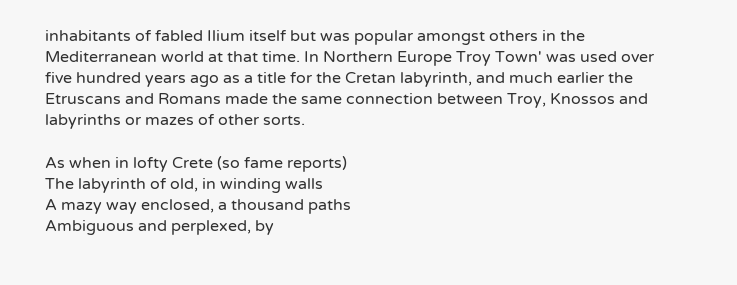inhabitants of fabled Ilium itself but was popular amongst others in the Mediterranean world at that time. In Northern Europe Troy Town' was used over five hundred years ago as a title for the Cretan labyrinth, and much earlier the Etruscans and Romans made the same connection between Troy, Knossos and labyrinths or mazes of other sorts.

As when in lofty Crete (so fame reports)
The labyrinth of old, in winding walls
A mazy way enclosed, a thousand paths
Ambiguous and perplexed, by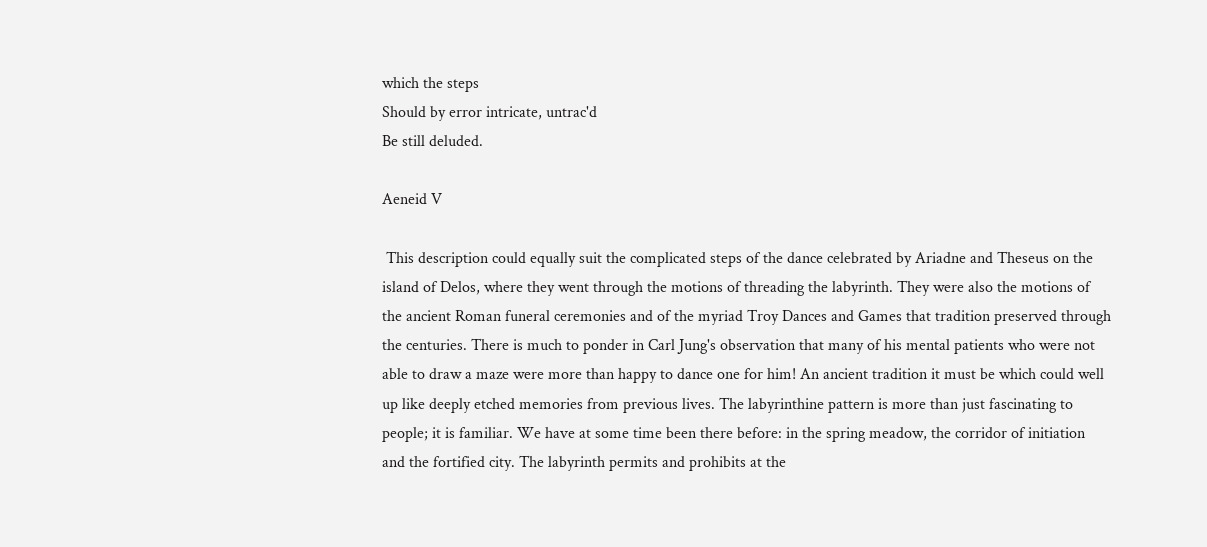which the steps
Should by error intricate, untrac'd
Be still deluded.

Aeneid V

 This description could equally suit the complicated steps of the dance celebrated by Ariadne and Theseus on the island of Delos, where they went through the motions of threading the labyrinth. They were also the motions of the ancient Roman funeral ceremonies and of the myriad Troy Dances and Games that tradition preserved through the centuries. There is much to ponder in Carl Jung's observation that many of his mental patients who were not able to draw a maze were more than happy to dance one for him! An ancient tradition it must be which could well up like deeply etched memories from previous lives. The labyrinthine pattern is more than just fascinating to people; it is familiar. We have at some time been there before: in the spring meadow, the corridor of initiation and the fortified city. The labyrinth permits and prohibits at the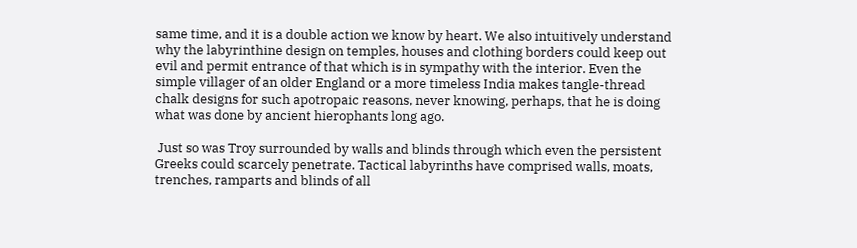same time, and it is a double action we know by heart. We also intuitively understand why the labyrinthine design on temples, houses and clothing borders could keep out evil and permit entrance of that which is in sympathy with the interior. Even the simple villager of an older England or a more timeless India makes tangle-thread chalk designs for such apotropaic reasons, never knowing, perhaps, that he is doing what was done by ancient hierophants long ago.

 Just so was Troy surrounded by walls and blinds through which even the persistent Greeks could scarcely penetrate. Tactical labyrinths have comprised walls, moats, trenches, ramparts and blinds of all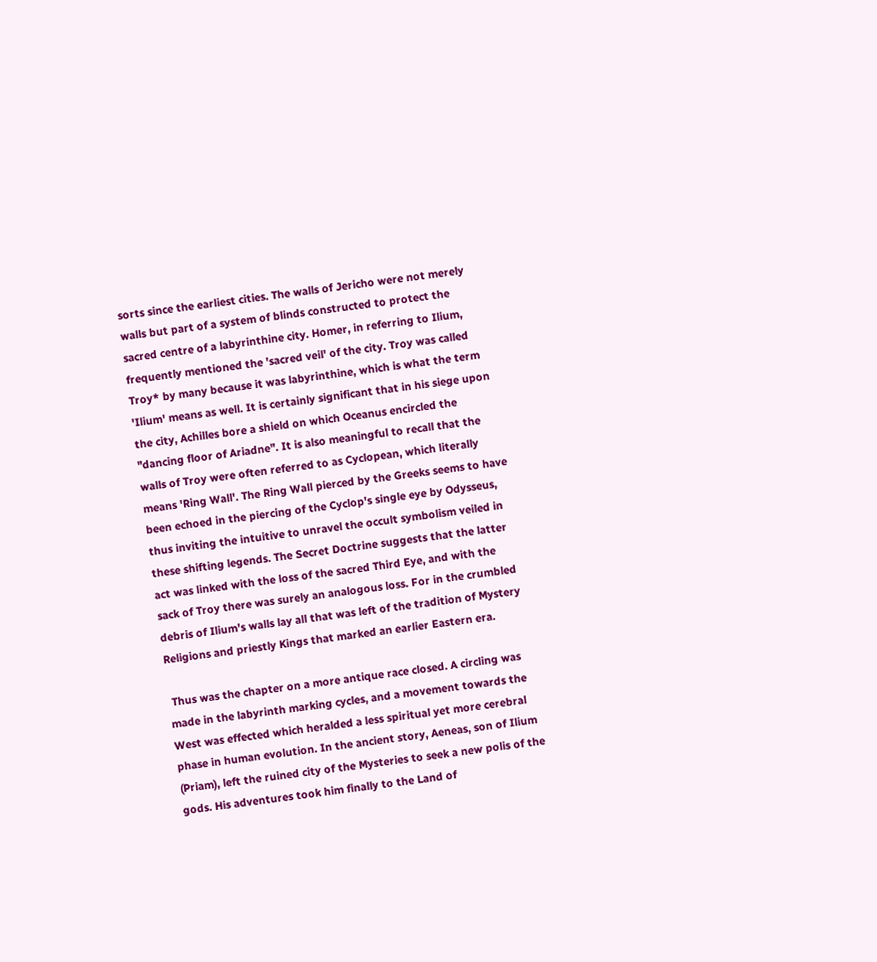sorts since the earliest cities. The walls of Jericho were not merely walls but part of a system of blinds constructed to protect the sacred centre of a labyrinthine city. Homer, in referring to Ilium, frequently mentioned the 'sacred veil' of the city. Troy was called Troy* by many because it was labyrinthine, which is what the term 'Ilium' means as well. It is certainly significant that in his siege upon the city, Achilles bore a shield on which Oceanus encircled the "dancing floor of Ariadne". It is also meaningful to recall that the walls of Troy were often referred to as Cyclopean, which literally means 'Ring Wall'. The Ring Wall pierced by the Greeks seems to have been echoed in the piercing of the Cyclop's single eye by Odysseus, thus inviting the intuitive to unravel the occult symbolism veiled in these shifting legends. The Secret Doctrine suggests that the latter act was linked with the loss of the sacred Third Eye, and with the sack of Troy there was surely an analogous loss. For in the crumbled debris of Ilium's walls lay all that was left of the tradition of Mystery Religions and priestly Kings that marked an earlier Eastern era.

 Thus was the chapter on a more antique race closed. A circling was made in the labyrinth marking cycles, and a movement towards the West was effected which heralded a less spiritual yet more cerebral phase in human evolution. In the ancient story, Aeneas, son of Ilium (Priam), left the ruined city of the Mysteries to seek a new polis of the gods. His adventures took him finally to the Land of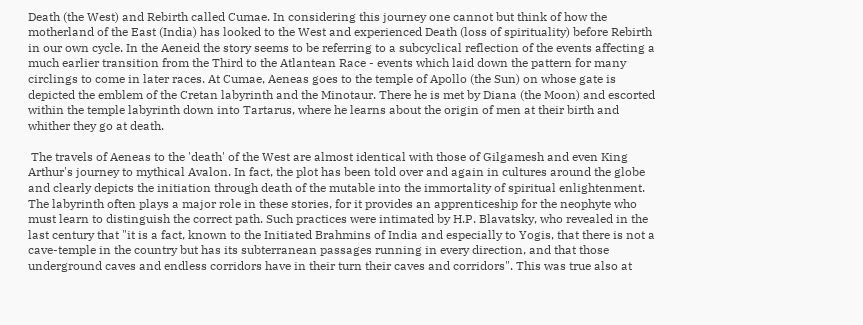Death (the West) and Rebirth called Cumae. In considering this journey one cannot but think of how the motherland of the East (India) has looked to the West and experienced Death (loss of spirituality) before Rebirth in our own cycle. In the Aeneid the story seems to be referring to a subcyclical reflection of the events affecting a much earlier transition from the Third to the Atlantean Race - events which laid down the pattern for many circlings to come in later races. At Cumae, Aeneas goes to the temple of Apollo (the Sun) on whose gate is depicted the emblem of the Cretan labyrinth and the Minotaur. There he is met by Diana (the Moon) and escorted within the temple labyrinth down into Tartarus, where he learns about the origin of men at their birth and whither they go at death.

 The travels of Aeneas to the 'death' of the West are almost identical with those of Gilgamesh and even King Arthur's journey to mythical Avalon. In fact, the plot has been told over and again in cultures around the globe and clearly depicts the initiation through death of the mutable into the immortality of spiritual enlightenment. The labyrinth often plays a major role in these stories, for it provides an apprenticeship for the neophyte who must learn to distinguish the correct path. Such practices were intimated by H.P. Blavatsky, who revealed in the last century that "it is a fact, known to the Initiated Brahmins of India and especially to Yogis, that there is not a cave-temple in the country but has its subterranean passages running in every direction, and that those underground caves and endless corridors have in their turn their caves and corridors". This was true also at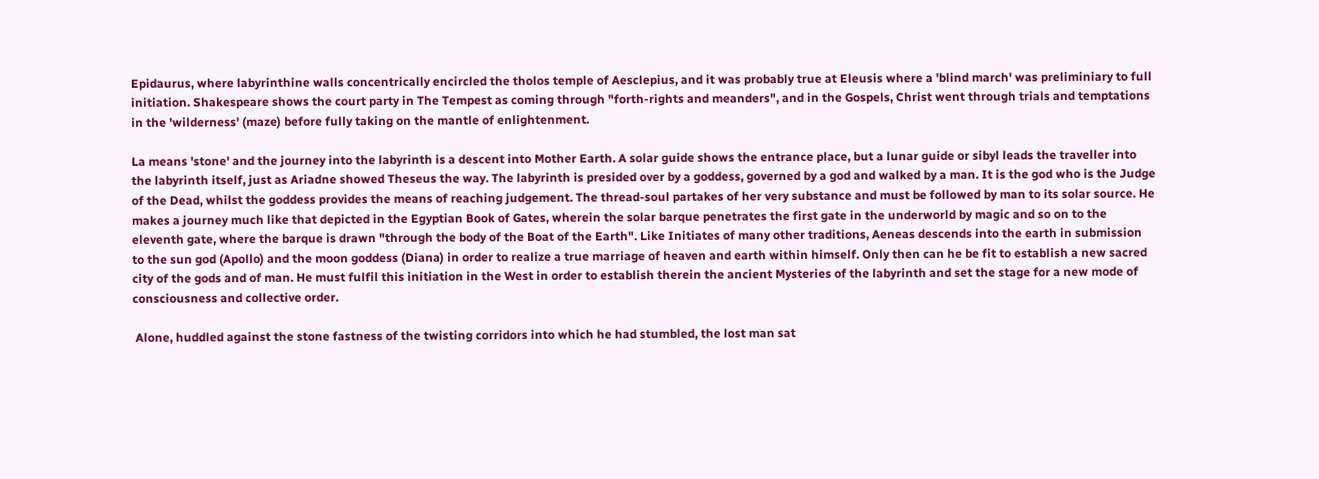Epidaurus, where labyrinthine walls concentrically encircled the tholos temple of Aesclepius, and it was probably true at Eleusis where a 'blind march' was preliminiary to full initiation. Shakespeare shows the court party in The Tempest as coming through "forth-rights and meanders", and in the Gospels, Christ went through trials and temptations in the 'wilderness' (maze) before fully taking on the mantle of enlightenment.

La means 'stone' and the journey into the labyrinth is a descent into Mother Earth. A solar guide shows the entrance place, but a lunar guide or sibyl leads the traveller into the labyrinth itself, just as Ariadne showed Theseus the way. The labyrinth is presided over by a goddess, governed by a god and walked by a man. It is the god who is the Judge of the Dead, whilst the goddess provides the means of reaching judgement. The thread-soul partakes of her very substance and must be followed by man to its solar source. He makes a journey much like that depicted in the Egyptian Book of Gates, wherein the solar barque penetrates the first gate in the underworld by magic and so on to the eleventh gate, where the barque is drawn "through the body of the Boat of the Earth". Like Initiates of many other traditions, Aeneas descends into the earth in submission to the sun god (Apollo) and the moon goddess (Diana) in order to realize a true marriage of heaven and earth within himself. Only then can he be fit to establish a new sacred city of the gods and of man. He must fulfil this initiation in the West in order to establish therein the ancient Mysteries of the labyrinth and set the stage for a new mode of consciousness and collective order.

 Alone, huddled against the stone fastness of the twisting corridors into which he had stumbled, the lost man sat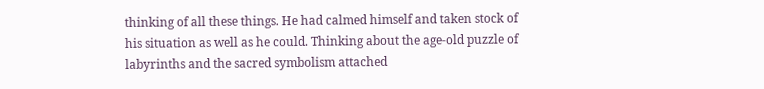thinking of all these things. He had calmed himself and taken stock of his situation as well as he could. Thinking about the age-old puzzle of labyrinths and the sacred symbolism attached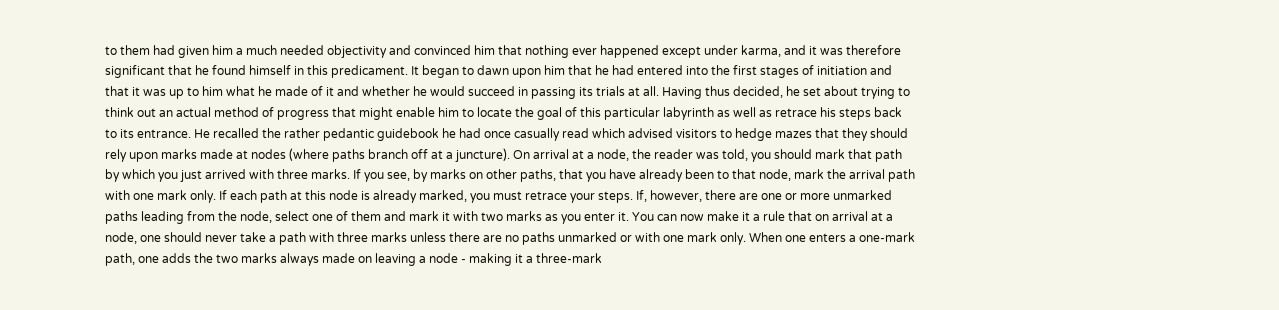to them had given him a much needed objectivity and convinced him that nothing ever happened except under karma, and it was therefore significant that he found himself in this predicament. It began to dawn upon him that he had entered into the first stages of initiation and that it was up to him what he made of it and whether he would succeed in passing its trials at all. Having thus decided, he set about trying to think out an actual method of progress that might enable him to locate the goal of this particular labyrinth as well as retrace his steps back to its entrance. He recalled the rather pedantic guidebook he had once casually read which advised visitors to hedge mazes that they should rely upon marks made at nodes (where paths branch off at a juncture). On arrival at a node, the reader was told, you should mark that path by which you just arrived with three marks. If you see, by marks on other paths, that you have already been to that node, mark the arrival path with one mark only. If each path at this node is already marked, you must retrace your steps. If, however, there are one or more unmarked paths leading from the node, select one of them and mark it with two marks as you enter it. You can now make it a rule that on arrival at a node, one should never take a path with three marks unless there are no paths unmarked or with one mark only. When one enters a one-mark path, one adds the two marks always made on leaving a node - making it a three-mark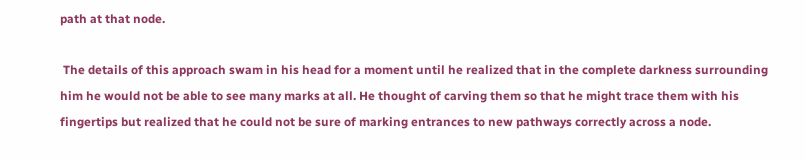path at that node.

 The details of this approach swam in his head for a moment until he realized that in the complete darkness surrounding him he would not be able to see many marks at all. He thought of carving them so that he might trace them with his fingertips but realized that he could not be sure of marking entrances to new pathways correctly across a node.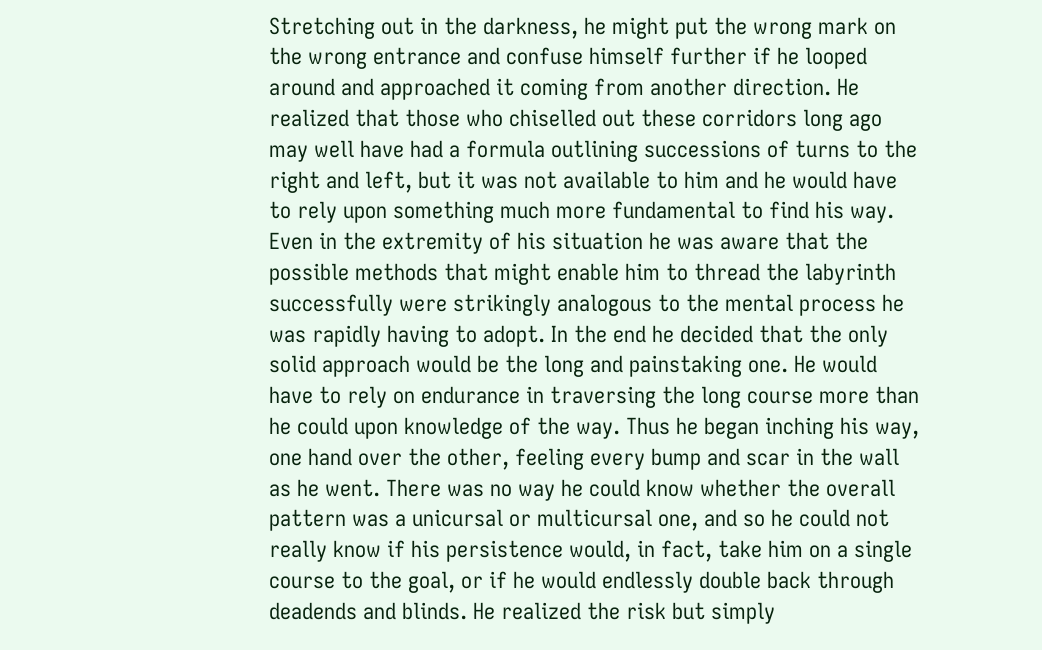Stretching out in the darkness, he might put the wrong mark on the wrong entrance and confuse himself further if he looped around and approached it coming from another direction. He realized that those who chiselled out these corridors long ago may well have had a formula outlining successions of turns to the right and left, but it was not available to him and he would have to rely upon something much more fundamental to find his way. Even in the extremity of his situation he was aware that the possible methods that might enable him to thread the labyrinth successfully were strikingly analogous to the mental process he was rapidly having to adopt. In the end he decided that the only solid approach would be the long and painstaking one. He would have to rely on endurance in traversing the long course more than he could upon knowledge of the way. Thus he began inching his way, one hand over the other, feeling every bump and scar in the wall as he went. There was no way he could know whether the overall pattern was a unicursal or multicursal one, and so he could not really know if his persistence would, in fact, take him on a single course to the goal, or if he would endlessly double back through deadends and blinds. He realized the risk but simply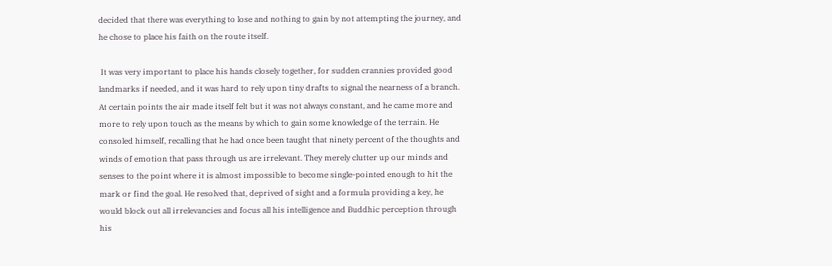decided that there was everything to lose and nothing to gain by not attempting the journey, and he chose to place his faith on the route itself.

 It was very important to place his hands closely together, for sudden crannies provided good landmarks if needed, and it was hard to rely upon tiny drafts to signal the nearness of a branch. At certain points the air made itself felt but it was not always constant, and he came more and more to rely upon touch as the means by which to gain some knowledge of the terrain. He consoled himself, recalling that he had once been taught that ninety percent of the thoughts and winds of emotion that pass through us are irrelevant. They merely clutter up our minds and senses to the point where it is almost impossible to become single-pointed enough to hit the mark or find the goal. He resolved that, deprived of sight and a formula providing a key, he would block out all irrelevancies and focus all his intelligence and Buddhic perception through his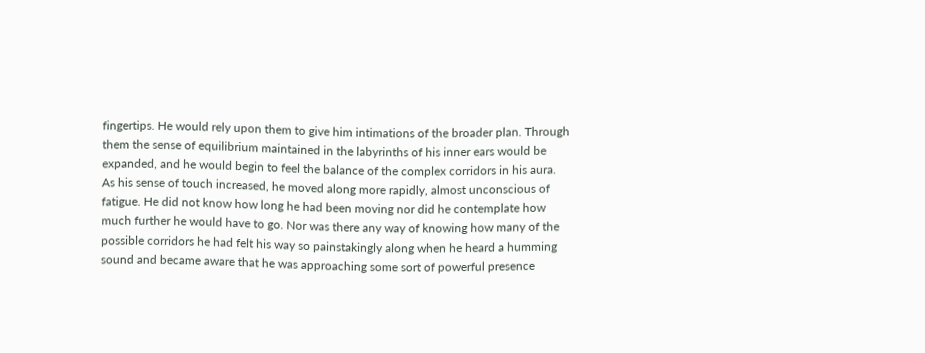fingertips. He would rely upon them to give him intimations of the broader plan. Through them the sense of equilibrium maintained in the labyrinths of his inner ears would be expanded, and he would begin to feel the balance of the complex corridors in his aura. As his sense of touch increased, he moved along more rapidly, almost unconscious of fatigue. He did not know how long he had been moving nor did he contemplate how much further he would have to go. Nor was there any way of knowing how many of the possible corridors he had felt his way so painstakingly along when he heard a humming sound and became aware that he was approaching some sort of powerful presence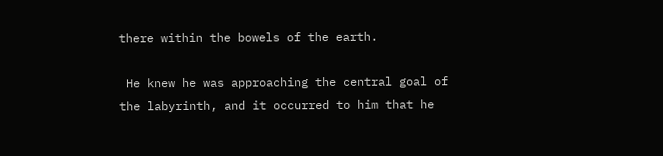there within the bowels of the earth.

 He knew he was approaching the central goal of the labyrinth, and it occurred to him that he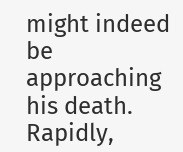might indeed be approaching his death. Rapidly,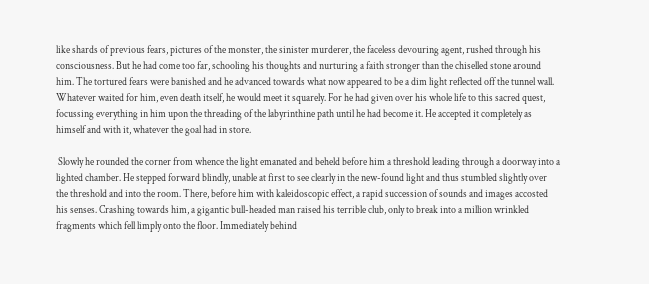like shards of previous fears, pictures of the monster, the sinister murderer, the faceless devouring agent, rushed through his consciousness. But he had come too far, schooling his thoughts and nurturing a faith stronger than the chiselled stone around him. The tortured fears were banished and he advanced towards what now appeared to be a dim light reflected off the tunnel wall. Whatever waited for him, even death itself, he would meet it squarely. For he had given over his whole life to this sacred quest, focussing everything in him upon the threading of the labyrinthine path until he had become it. He accepted it completely as himself and with it, whatever the goal had in store.

 Slowly he rounded the corner from whence the light emanated and beheld before him a threshold leading through a doorway into a lighted chamber. He stepped forward blindly, unable at first to see clearly in the new-found light and thus stumbled slightly over the threshold and into the room. There, before him with kaleidoscopic effect, a rapid succession of sounds and images accosted his senses. Crashing towards him, a gigantic bull-headed man raised his terrible club, only to break into a million wrinkled fragments which fell limply onto the floor. Immediately behind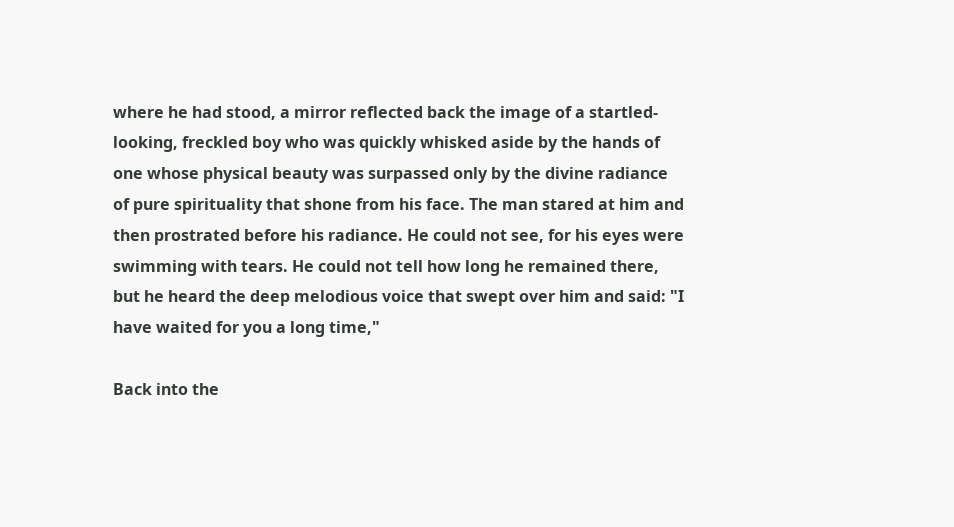where he had stood, a mirror reflected back the image of a startled-looking, freckled boy who was quickly whisked aside by the hands of one whose physical beauty was surpassed only by the divine radiance of pure spirituality that shone from his face. The man stared at him and then prostrated before his radiance. He could not see, for his eyes were swimming with tears. He could not tell how long he remained there, but he heard the deep melodious voice that swept over him and said: "I have waited for you a long time,"

Back into the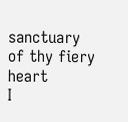sanctuary
of thy fiery heart
I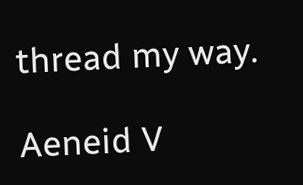thread my way.

Aeneid V